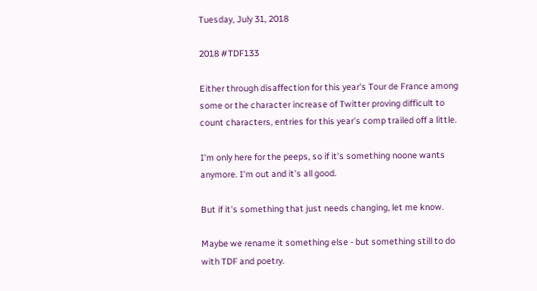Tuesday, July 31, 2018

2018 #TDF133

Either through disaffection for this year's Tour de France among some or the character increase of Twitter proving difficult to count characters, entries for this year's comp trailed off a little.

I'm only here for the peeps, so if it's something noone wants anymore. I'm out and it's all good.

But if it's something that just needs changing, let me know.

Maybe we rename it something else - but something still to do with TDF and poetry.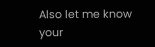Also let me know your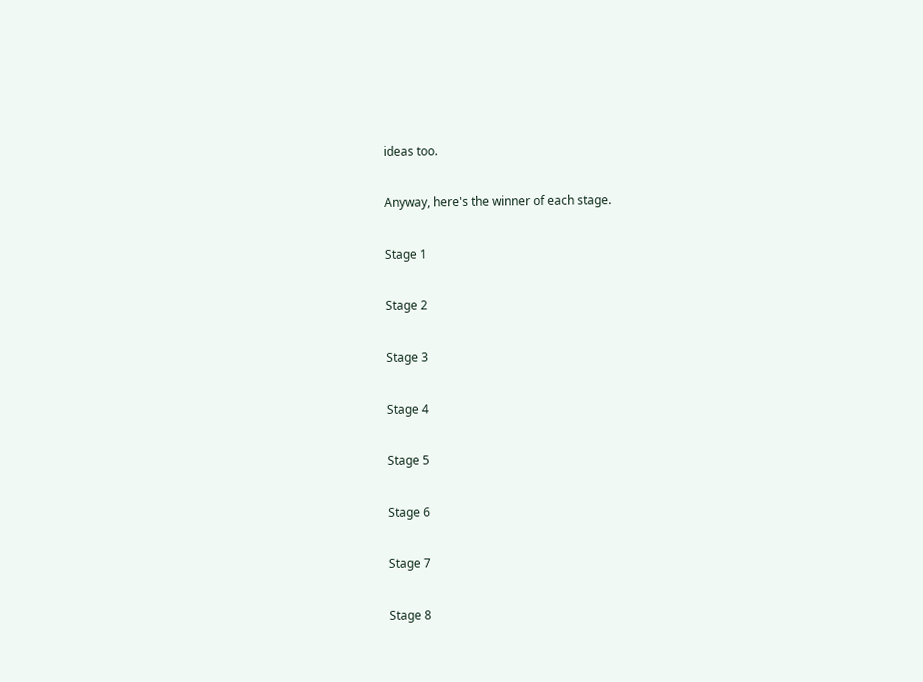ideas too.

Anyway, here's the winner of each stage.

Stage 1

Stage 2

Stage 3

Stage 4

Stage 5

Stage 6

Stage 7

Stage 8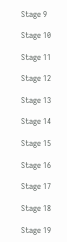Stage 9

Stage 10

Stage 11

Stage 12

Stage 13

Stage 14

Stage 15

Stage 16

Stage 17

Stage 18

Stage 19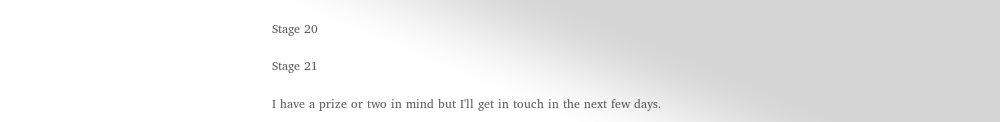Stage 20

Stage 21

I have a prize or two in mind but I'll get in touch in the next few days.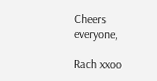Cheers everyone,

Rach xxoo